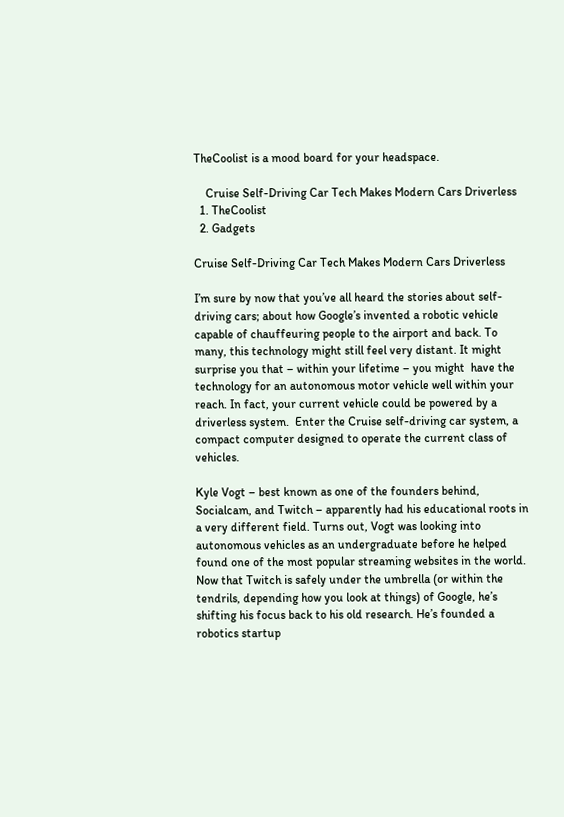TheCoolist is a mood board for your headspace.

    Cruise Self-Driving Car Tech Makes Modern Cars Driverless
  1. TheCoolist
  2. Gadgets

Cruise Self-Driving Car Tech Makes Modern Cars Driverless

I’m sure by now that you’ve all heard the stories about self-driving cars; about how Google’s invented a robotic vehicle capable of chauffeuring people to the airport and back. To many, this technology might still feel very distant. It might surprise you that – within your lifetime – you might  have the technology for an autonomous motor vehicle well within your reach. In fact, your current vehicle could be powered by a driverless system.  Enter the Cruise self-driving car system, a compact computer designed to operate the current class of vehicles.

Kyle Vogt – best known as one of the founders behind, Socialcam, and Twitch – apparently had his educational roots in a very different field. Turns out, Vogt was looking into autonomous vehicles as an undergraduate before he helped found one of the most popular streaming websites in the world. Now that Twitch is safely under the umbrella (or within the tendrils, depending how you look at things) of Google, he’s shifting his focus back to his old research. He’s founded a robotics startup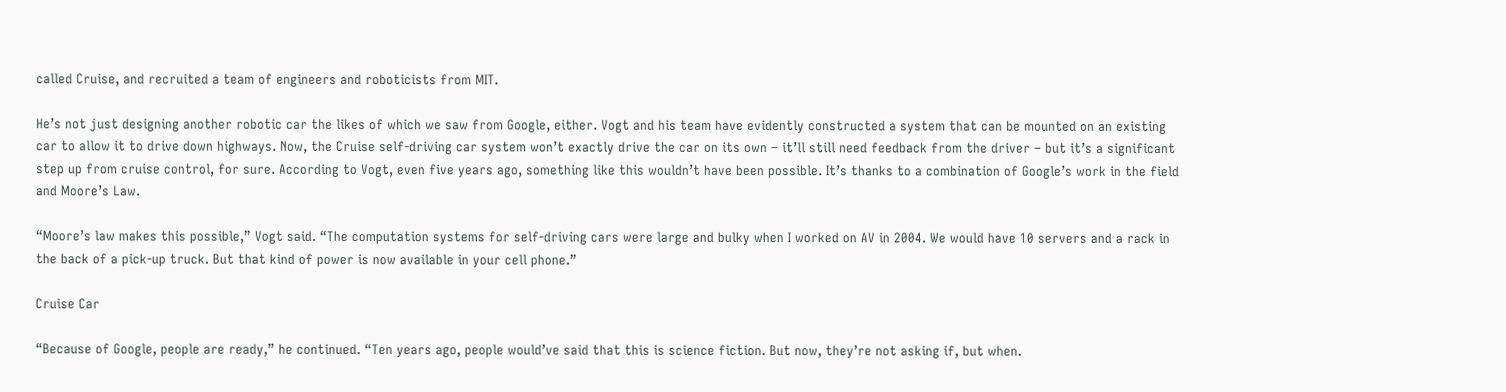called Cruise, and recruited a team of engineers and roboticists from MIT.

He’s not just designing another robotic car the likes of which we saw from Google, either. Vogt and his team have evidently constructed a system that can be mounted on an existing car to allow it to drive down highways. Now, the Cruise self-driving car system won’t exactly drive the car on its own – it’ll still need feedback from the driver – but it’s a significant step up from cruise control, for sure. According to Vogt, even five years ago, something like this wouldn’t have been possible. It’s thanks to a combination of Google’s work in the field and Moore’s Law.

“Moore’s law makes this possible,” Vogt said. “The computation systems for self-driving cars were large and bulky when I worked on AV in 2004. We would have 10 servers and a rack in the back of a pick-up truck. But that kind of power is now available in your cell phone.”

Cruise Car

“Because of Google, people are ready,” he continued. “Ten years ago, people would’ve said that this is science fiction. But now, they’re not asking if, but when.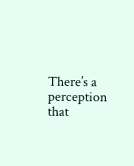There’s a perception that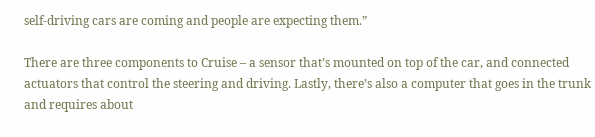self-driving cars are coming and people are expecting them.”

There are three components to Cruise – a sensor that’s mounted on top of the car, and connected actuators that control the steering and driving. Lastly, there’s also a computer that goes in the trunk and requires about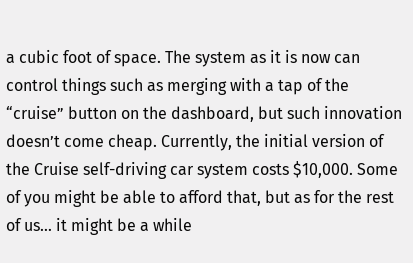a cubic foot of space. The system as it is now can control things such as merging with a tap of the “cruise” button on the dashboard, but such innovation doesn’t come cheap. Currently, the initial version of the Cruise self-driving car system costs $10,000. Some of you might be able to afford that, but as for the rest of us… it might be a while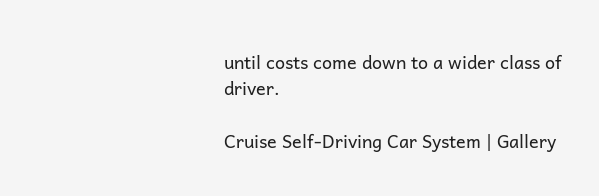until costs come down to a wider class of driver.

Cruise Self-Driving Car System | Gallery